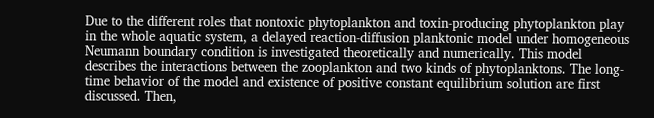Due to the different roles that nontoxic phytoplankton and toxin-producing phytoplankton play in the whole aquatic system, a delayed reaction-diffusion planktonic model under homogeneous Neumann boundary condition is investigated theoretically and numerically. This model describes the interactions between the zooplankton and two kinds of phytoplanktons. The long-time behavior of the model and existence of positive constant equilibrium solution are first discussed. Then,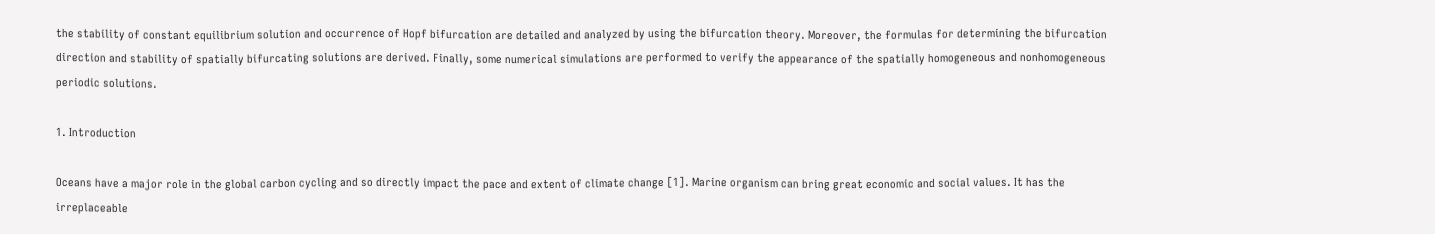the stability of constant equilibrium solution and occurrence of Hopf bifurcation are detailed and analyzed by using the bifurcation theory. Moreover, the formulas for determining the bifurcation direction and stability of spatially bifurcating solutions are derived. Finally, some numerical simulations are performed to verify the appearance of the spatially homogeneous and nonhomogeneous periodic solutions.

1. Introduction

Oceans have a major role in the global carbon cycling and so directly impact the pace and extent of climate change [1]. Marine organism can bring great economic and social values. It has the irreplaceable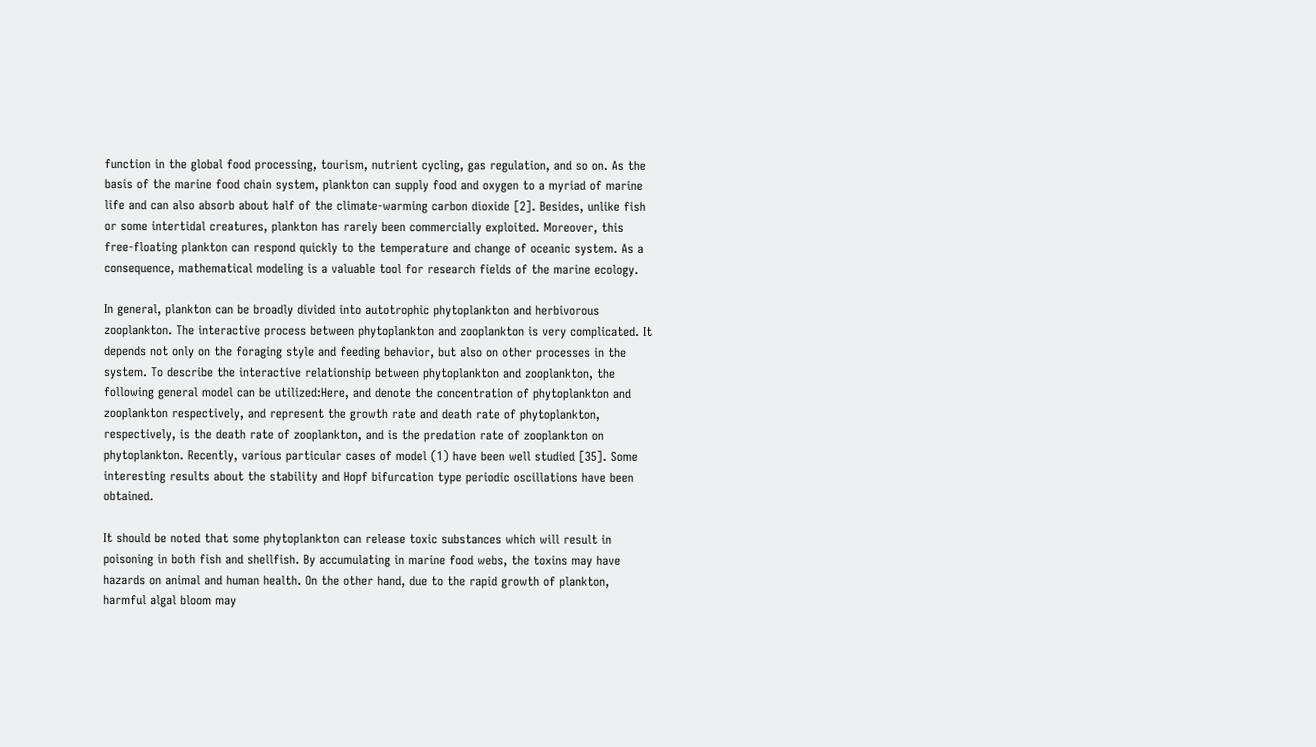function in the global food processing, tourism, nutrient cycling, gas regulation, and so on. As the basis of the marine food chain system, plankton can supply food and oxygen to a myriad of marine life and can also absorb about half of the climate-warming carbon dioxide [2]. Besides, unlike fish or some intertidal creatures, plankton has rarely been commercially exploited. Moreover, this free-floating plankton can respond quickly to the temperature and change of oceanic system. As a consequence, mathematical modeling is a valuable tool for research fields of the marine ecology.

In general, plankton can be broadly divided into autotrophic phytoplankton and herbivorous zooplankton. The interactive process between phytoplankton and zooplankton is very complicated. It depends not only on the foraging style and feeding behavior, but also on other processes in the system. To describe the interactive relationship between phytoplankton and zooplankton, the following general model can be utilized:Here, and denote the concentration of phytoplankton and zooplankton respectively, and represent the growth rate and death rate of phytoplankton, respectively, is the death rate of zooplankton, and is the predation rate of zooplankton on phytoplankton. Recently, various particular cases of model (1) have been well studied [35]. Some interesting results about the stability and Hopf bifurcation type periodic oscillations have been obtained.

It should be noted that some phytoplankton can release toxic substances which will result in poisoning in both fish and shellfish. By accumulating in marine food webs, the toxins may have hazards on animal and human health. On the other hand, due to the rapid growth of plankton, harmful algal bloom may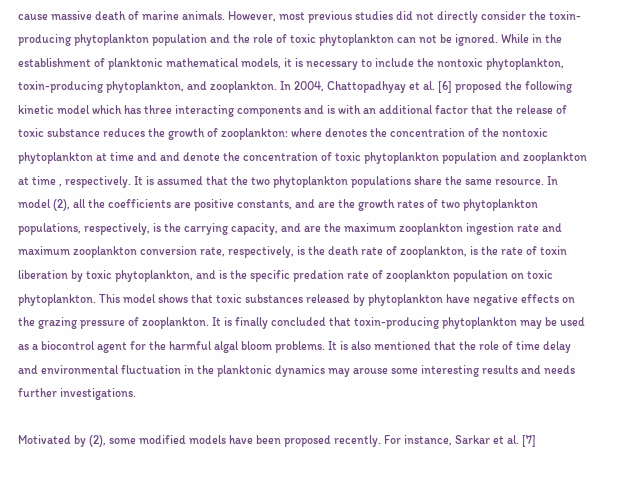cause massive death of marine animals. However, most previous studies did not directly consider the toxin-producing phytoplankton population and the role of toxic phytoplankton can not be ignored. While in the establishment of planktonic mathematical models, it is necessary to include the nontoxic phytoplankton, toxin-producing phytoplankton, and zooplankton. In 2004, Chattopadhyay et al. [6] proposed the following kinetic model which has three interacting components and is with an additional factor that the release of toxic substance reduces the growth of zooplankton: where denotes the concentration of the nontoxic phytoplankton at time and and denote the concentration of toxic phytoplankton population and zooplankton at time , respectively. It is assumed that the two phytoplankton populations share the same resource. In model (2), all the coefficients are positive constants, and are the growth rates of two phytoplankton populations, respectively, is the carrying capacity, and are the maximum zooplankton ingestion rate and maximum zooplankton conversion rate, respectively, is the death rate of zooplankton, is the rate of toxin liberation by toxic phytoplankton, and is the specific predation rate of zooplankton population on toxic phytoplankton. This model shows that toxic substances released by phytoplankton have negative effects on the grazing pressure of zooplankton. It is finally concluded that toxin-producing phytoplankton may be used as a biocontrol agent for the harmful algal bloom problems. It is also mentioned that the role of time delay and environmental fluctuation in the planktonic dynamics may arouse some interesting results and needs further investigations.

Motivated by (2), some modified models have been proposed recently. For instance, Sarkar et al. [7]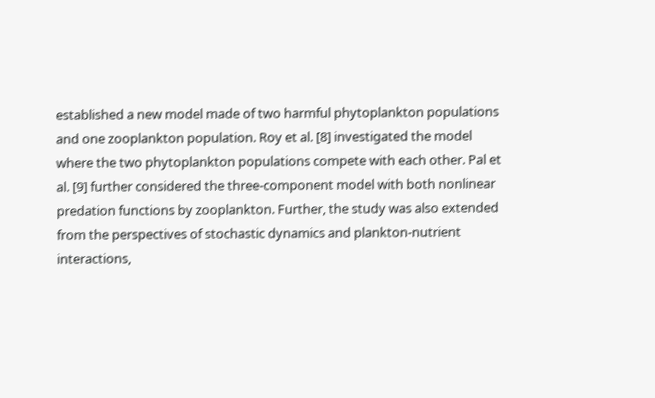established a new model made of two harmful phytoplankton populations and one zooplankton population. Roy et al. [8] investigated the model where the two phytoplankton populations compete with each other. Pal et al. [9] further considered the three-component model with both nonlinear predation functions by zooplankton. Further, the study was also extended from the perspectives of stochastic dynamics and plankton-nutrient interactions,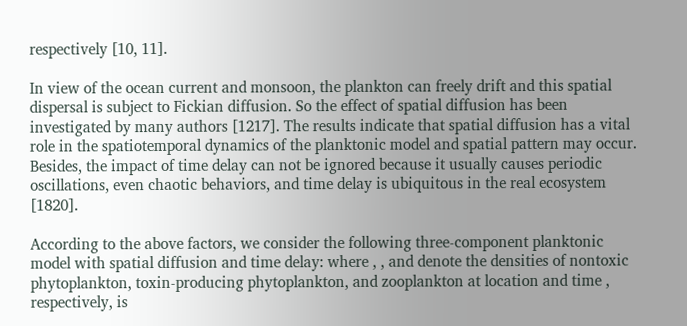respectively [10, 11].

In view of the ocean current and monsoon, the plankton can freely drift and this spatial dispersal is subject to Fickian diffusion. So the effect of spatial diffusion has been investigated by many authors [1217]. The results indicate that spatial diffusion has a vital role in the spatiotemporal dynamics of the planktonic model and spatial pattern may occur. Besides, the impact of time delay can not be ignored because it usually causes periodic oscillations, even chaotic behaviors, and time delay is ubiquitous in the real ecosystem [1820].

According to the above factors, we consider the following three-component planktonic model with spatial diffusion and time delay: where , , and denote the densities of nontoxic phytoplankton, toxin-producing phytoplankton, and zooplankton at location and time , respectively, is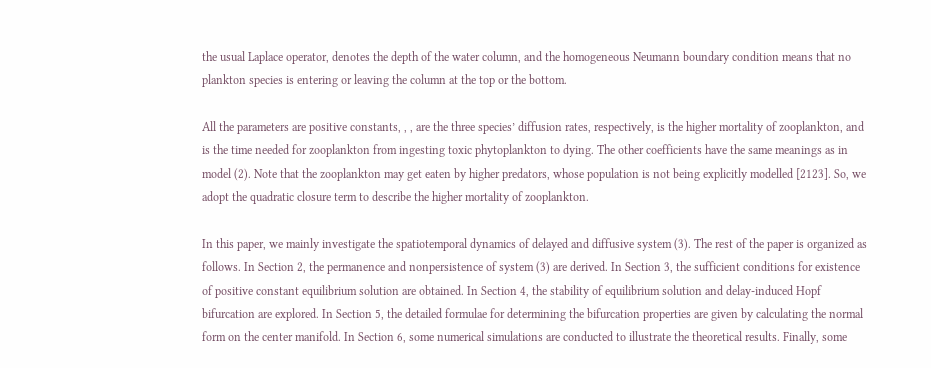the usual Laplace operator, denotes the depth of the water column, and the homogeneous Neumann boundary condition means that no plankton species is entering or leaving the column at the top or the bottom.

All the parameters are positive constants, , , are the three species’ diffusion rates, respectively, is the higher mortality of zooplankton, and is the time needed for zooplankton from ingesting toxic phytoplankton to dying. The other coefficients have the same meanings as in model (2). Note that the zooplankton may get eaten by higher predators, whose population is not being explicitly modelled [2123]. So, we adopt the quadratic closure term to describe the higher mortality of zooplankton.

In this paper, we mainly investigate the spatiotemporal dynamics of delayed and diffusive system (3). The rest of the paper is organized as follows. In Section 2, the permanence and nonpersistence of system (3) are derived. In Section 3, the sufficient conditions for existence of positive constant equilibrium solution are obtained. In Section 4, the stability of equilibrium solution and delay-induced Hopf bifurcation are explored. In Section 5, the detailed formulae for determining the bifurcation properties are given by calculating the normal form on the center manifold. In Section 6, some numerical simulations are conducted to illustrate the theoretical results. Finally, some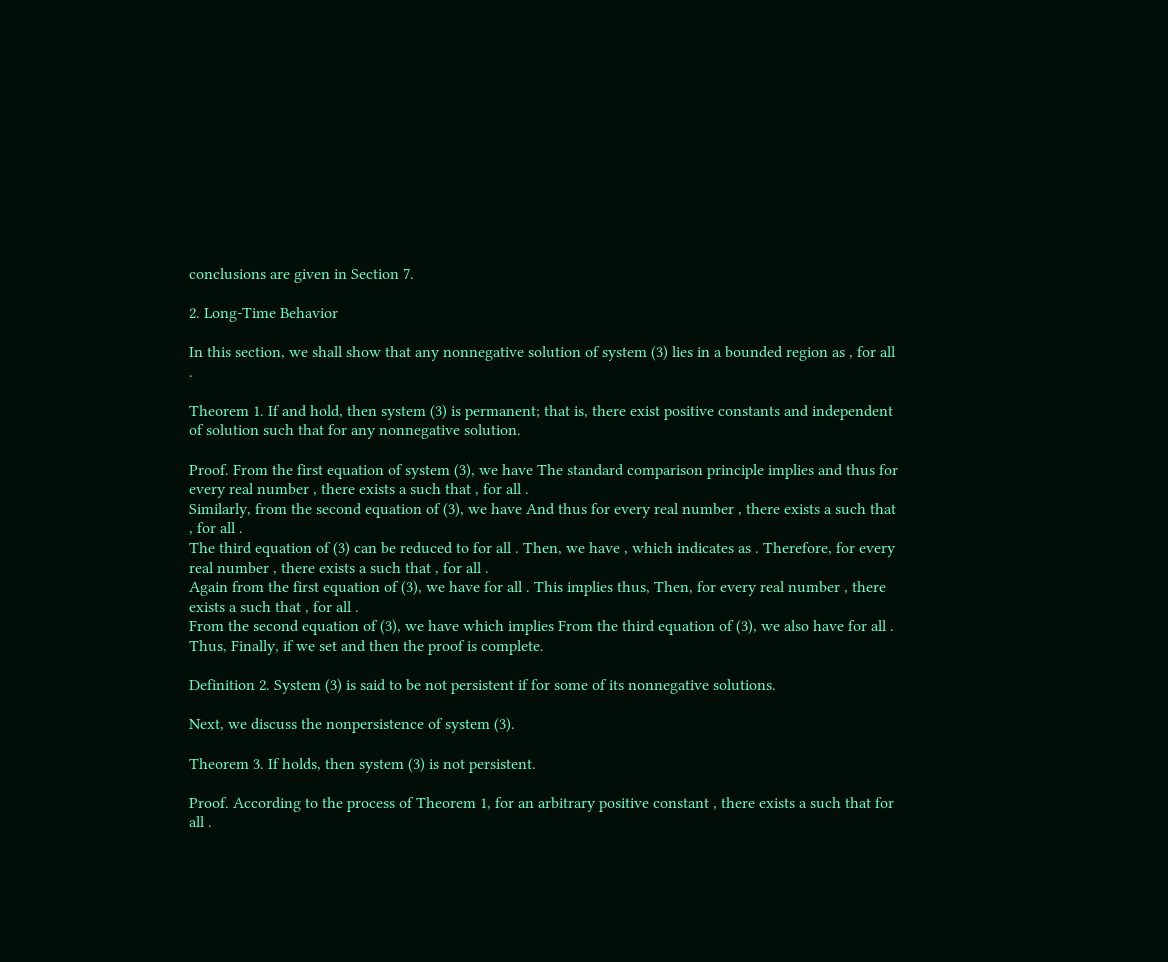conclusions are given in Section 7.

2. Long-Time Behavior

In this section, we shall show that any nonnegative solution of system (3) lies in a bounded region as , for all .

Theorem 1. If and hold, then system (3) is permanent; that is, there exist positive constants and independent of solution such that for any nonnegative solution.

Proof. From the first equation of system (3), we have The standard comparison principle implies and thus for every real number , there exists a such that , for all .
Similarly, from the second equation of (3), we have And thus for every real number , there exists a such that , for all .
The third equation of (3) can be reduced to for all . Then, we have , which indicates as . Therefore, for every real number , there exists a such that , for all .
Again from the first equation of (3), we have for all . This implies thus, Then, for every real number , there exists a such that , for all .
From the second equation of (3), we have which implies From the third equation of (3), we also have for all . Thus, Finally, if we set and then the proof is complete.

Definition 2. System (3) is said to be not persistent if for some of its nonnegative solutions.

Next, we discuss the nonpersistence of system (3).

Theorem 3. If holds, then system (3) is not persistent.

Proof. According to the process of Theorem 1, for an arbitrary positive constant , there exists a such that for all .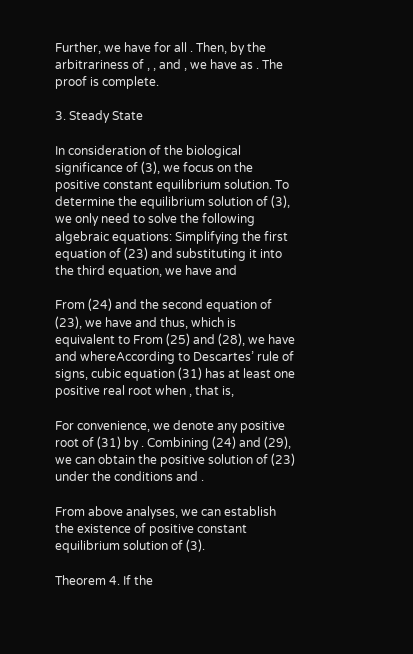Further, we have for all . Then, by the arbitrariness of , , and , we have as . The proof is complete.

3. Steady State

In consideration of the biological significance of (3), we focus on the positive constant equilibrium solution. To determine the equilibrium solution of (3), we only need to solve the following algebraic equations: Simplifying the first equation of (23) and substituting it into the third equation, we have and

From (24) and the second equation of (23), we have and thus, which is equivalent to From (25) and (28), we have and whereAccording to Descartes’ rule of signs, cubic equation (31) has at least one positive real root when , that is,

For convenience, we denote any positive root of (31) by . Combining (24) and (29), we can obtain the positive solution of (23) under the conditions and .

From above analyses, we can establish the existence of positive constant equilibrium solution of (3).

Theorem 4. If the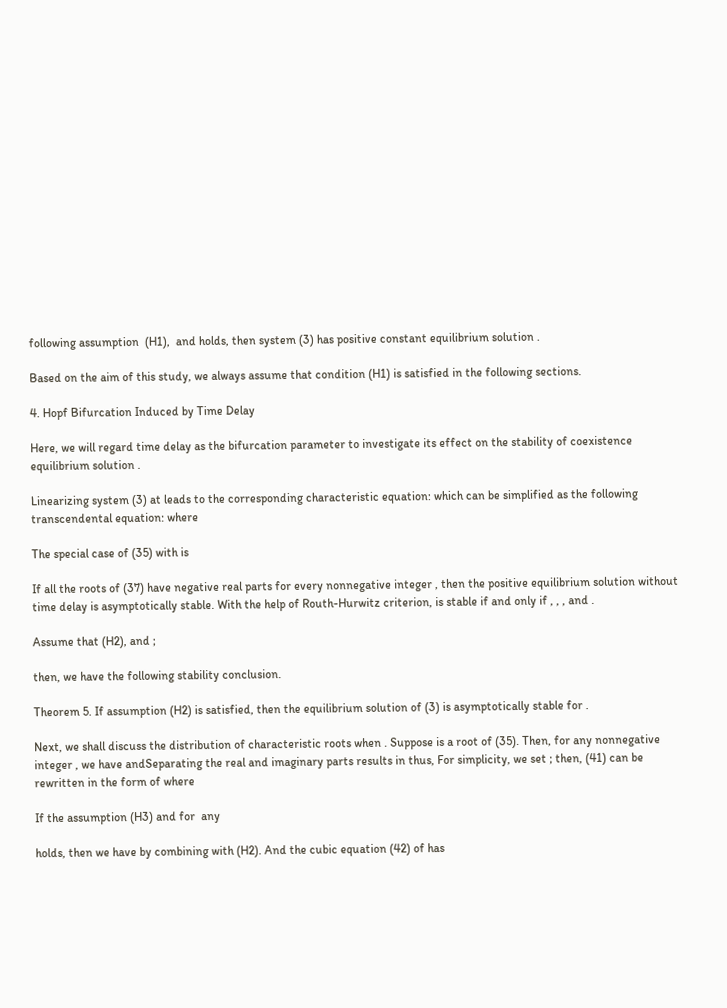following assumption  (H1),  and holds, then system (3) has positive constant equilibrium solution .

Based on the aim of this study, we always assume that condition (H1) is satisfied in the following sections.

4. Hopf Bifurcation Induced by Time Delay

Here, we will regard time delay as the bifurcation parameter to investigate its effect on the stability of coexistence equilibrium solution .

Linearizing system (3) at leads to the corresponding characteristic equation: which can be simplified as the following transcendental equation: where

The special case of (35) with is

If all the roots of (37) have negative real parts for every nonnegative integer , then the positive equilibrium solution without time delay is asymptotically stable. With the help of Routh-Hurwitz criterion, is stable if and only if , , , and .

Assume that (H2), and ;

then, we have the following stability conclusion.

Theorem 5. If assumption (H2) is satisfied, then the equilibrium solution of (3) is asymptotically stable for .

Next, we shall discuss the distribution of characteristic roots when . Suppose is a root of (35). Then, for any nonnegative integer , we have andSeparating the real and imaginary parts results in thus, For simplicity, we set ; then, (41) can be rewritten in the form of where

If the assumption (H3) and for  any

holds, then we have by combining with (H2). And the cubic equation (42) of has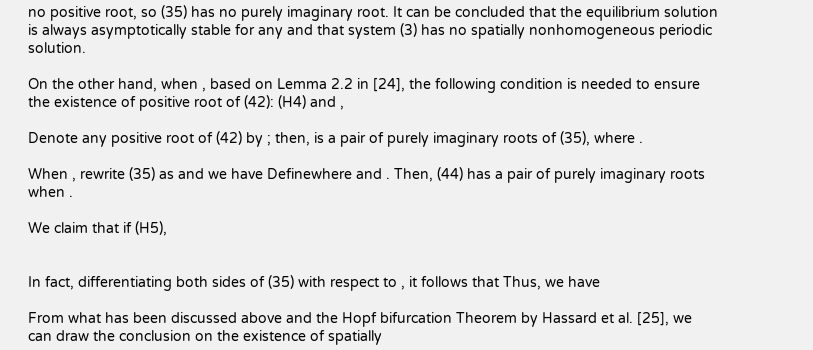no positive root, so (35) has no purely imaginary root. It can be concluded that the equilibrium solution is always asymptotically stable for any and that system (3) has no spatially nonhomogeneous periodic solution.

On the other hand, when , based on Lemma 2.2 in [24], the following condition is needed to ensure the existence of positive root of (42): (H4) and ,

Denote any positive root of (42) by ; then, is a pair of purely imaginary roots of (35), where .

When , rewrite (35) as and we have Definewhere and . Then, (44) has a pair of purely imaginary roots when .

We claim that if (H5),


In fact, differentiating both sides of (35) with respect to , it follows that Thus, we have

From what has been discussed above and the Hopf bifurcation Theorem by Hassard et al. [25], we can draw the conclusion on the existence of spatially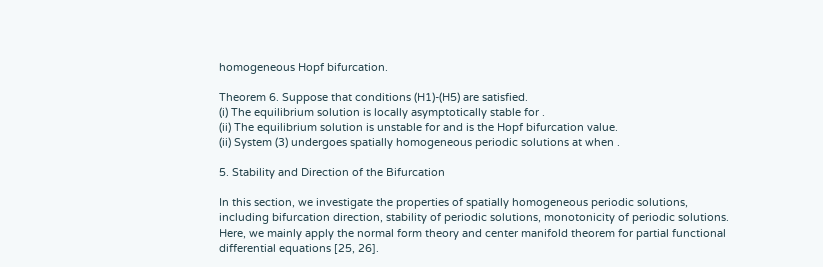homogeneous Hopf bifurcation.

Theorem 6. Suppose that conditions (H1)-(H5) are satisfied.
(i) The equilibrium solution is locally asymptotically stable for .
(ii) The equilibrium solution is unstable for and is the Hopf bifurcation value.
(ii) System (3) undergoes spatially homogeneous periodic solutions at when .

5. Stability and Direction of the Bifurcation

In this section, we investigate the properties of spatially homogeneous periodic solutions, including bifurcation direction, stability of periodic solutions, monotonicity of periodic solutions. Here, we mainly apply the normal form theory and center manifold theorem for partial functional differential equations [25, 26].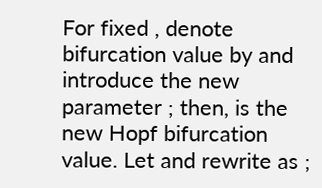For fixed , denote bifurcation value by and introduce the new parameter ; then, is the new Hopf bifurcation value. Let and rewrite as ;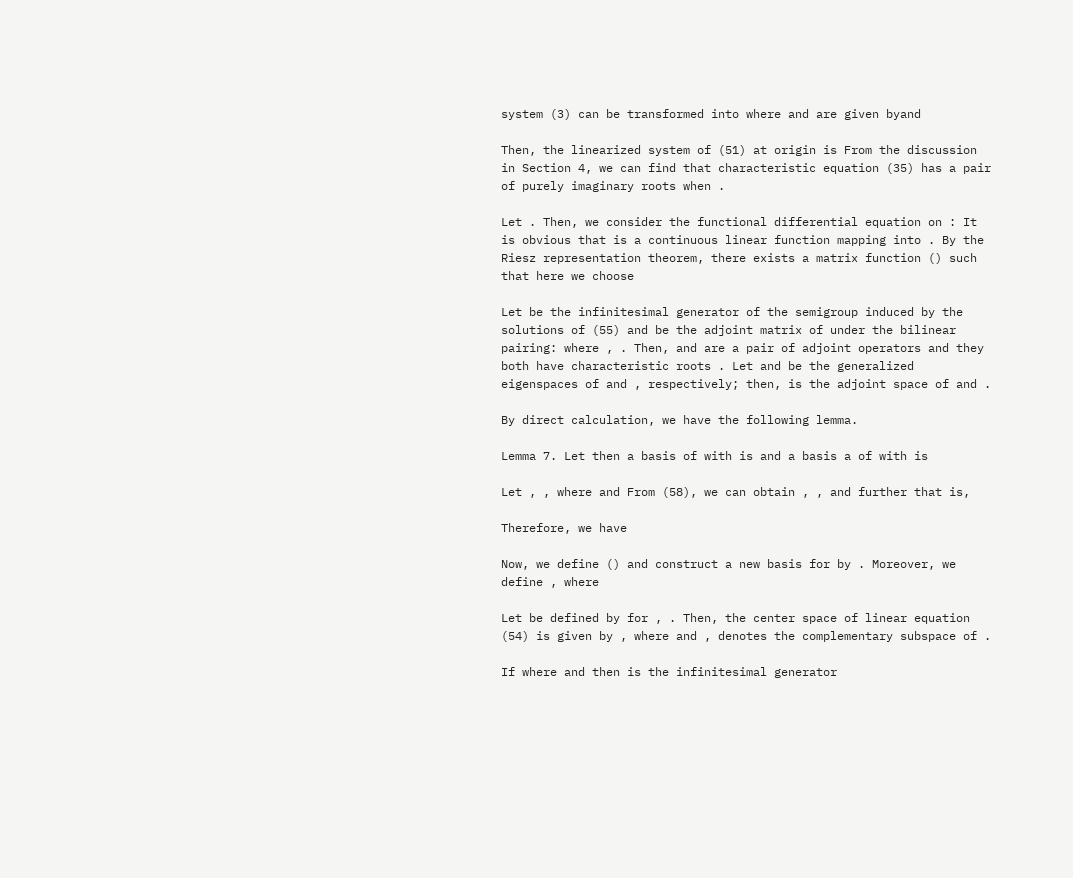system (3) can be transformed into where and are given byand

Then, the linearized system of (51) at origin is From the discussion in Section 4, we can find that characteristic equation (35) has a pair of purely imaginary roots when .

Let . Then, we consider the functional differential equation on : It is obvious that is a continuous linear function mapping into . By the Riesz representation theorem, there exists a matrix function () such that here we choose

Let be the infinitesimal generator of the semigroup induced by the solutions of (55) and be the adjoint matrix of under the bilinear pairing: where , . Then, and are a pair of adjoint operators and they both have characteristic roots . Let and be the generalized eigenspaces of and , respectively; then, is the adjoint space of and .

By direct calculation, we have the following lemma.

Lemma 7. Let then a basis of with is and a basis a of with is

Let , , where and From (58), we can obtain , , and further that is,

Therefore, we have

Now, we define () and construct a new basis for by . Moreover, we define , where

Let be defined by for , . Then, the center space of linear equation (54) is given by , where and , denotes the complementary subspace of .

If where and then is the infinitesimal generator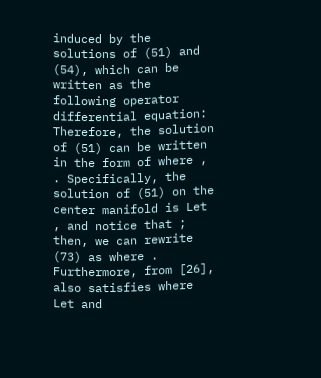induced by the solutions of (51) and (54), which can be written as the following operator differential equation: Therefore, the solution of (51) can be written in the form of where , . Specifically, the solution of (51) on the center manifold is Let , and notice that ; then, we can rewrite (73) as where . Furthermore, from [26], also satisfies where Let and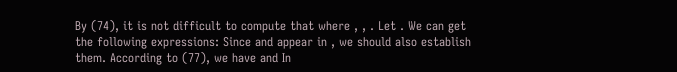By (74), it is not difficult to compute that where , , . Let . We can get the following expressions: Since and appear in , we should also establish them. According to (77), we have and In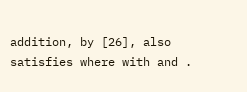addition, by [26], also satisfies where with and .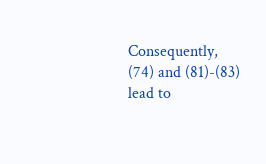Consequently, (74) and (81)-(83) lead to